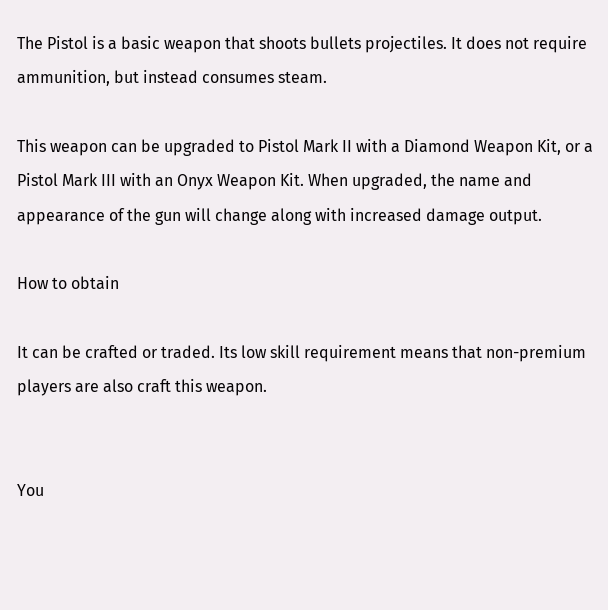The Pistol is a basic weapon that shoots bullets projectiles. It does not require ammunition, but instead consumes steam.

This weapon can be upgraded to Pistol Mark II with a Diamond Weapon Kit, or a Pistol Mark III with an Onyx Weapon Kit. When upgraded, the name and appearance of the gun will change along with increased damage output.

How to obtain

It can be crafted or traded. Its low skill requirement means that non-premium players are also craft this weapon.


You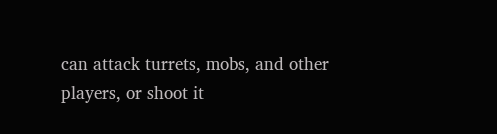can attack turrets, mobs, and other players, or shoot it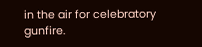in the air for celebratory gunfire.